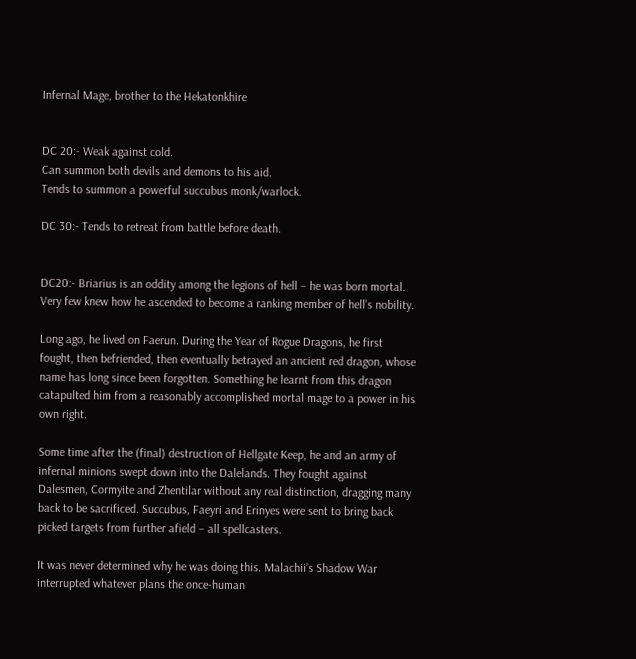Infernal Mage, brother to the Hekatonkhire


DC 20:- Weak against cold.
Can summon both devils and demons to his aid.
Tends to summon a powerful succubus monk/warlock.

DC 30:- Tends to retreat from battle before death.


DC20:- Briarius is an oddity among the legions of hell – he was born mortal. Very few knew how he ascended to become a ranking member of hell’s nobility.

Long ago, he lived on Faerun. During the Year of Rogue Dragons, he first fought, then befriended, then eventually betrayed an ancient red dragon, whose name has long since been forgotten. Something he learnt from this dragon catapulted him from a reasonably accomplished mortal mage to a power in his own right.

Some time after the (final) destruction of Hellgate Keep, he and an army of infernal minions swept down into the Dalelands. They fought against Dalesmen, Cormyite and Zhentilar without any real distinction, dragging many back to be sacrificed. Succubus, Faeyri and Erinyes were sent to bring back picked targets from further afield – all spellcasters.

It was never determined why he was doing this. Malachii’s Shadow War interrupted whatever plans the once-human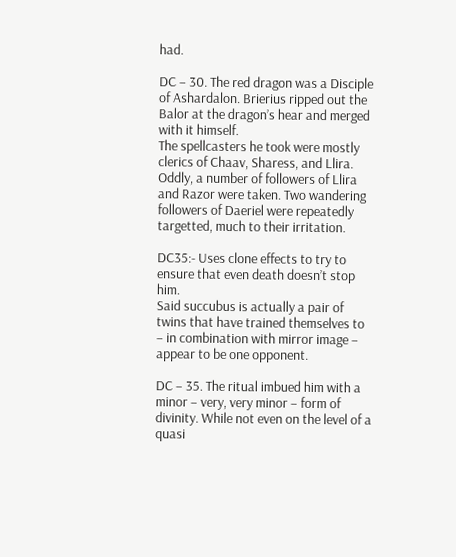had.

DC – 30. The red dragon was a Disciple of Ashardalon. Brierius ripped out the Balor at the dragon’s hear and merged with it himself.
The spellcasters he took were mostly clerics of Chaav, Sharess, and Llira. Oddly, a number of followers of Llira and Razor were taken. Two wandering followers of Daeriel were repeatedly targetted, much to their irritation.

DC35:- Uses clone effects to try to ensure that even death doesn’t stop him.
Said succubus is actually a pair of twins that have trained themselves to – in combination with mirror image – appear to be one opponent.

DC – 35. The ritual imbued him with a minor – very, very minor – form of divinity. While not even on the level of a quasi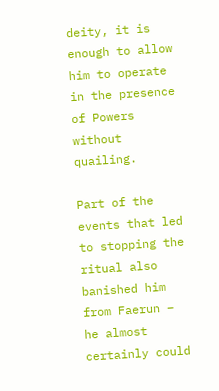deity, it is enough to allow him to operate in the presence of Powers without quailing.

Part of the events that led to stopping the ritual also banished him from Faerun – he almost certainly could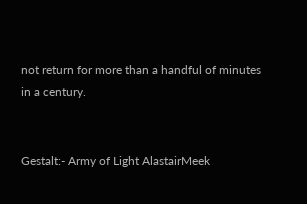not return for more than a handful of minutes in a century.


Gestalt:- Army of Light AlastairMeek